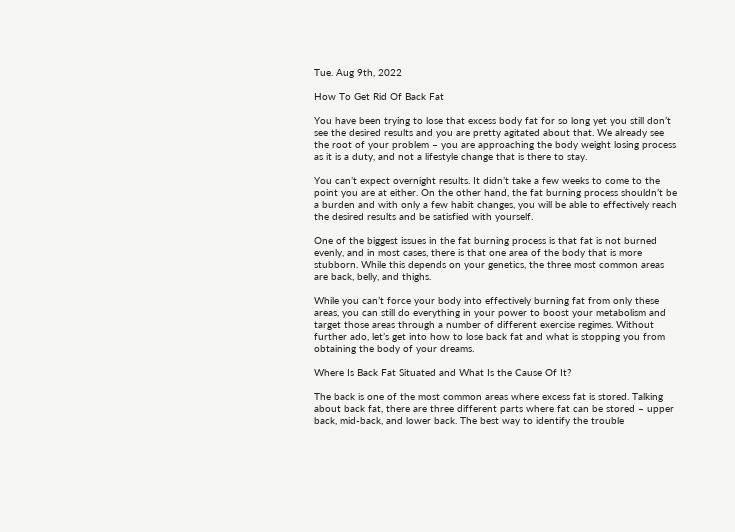Tue. Aug 9th, 2022

How To Get Rid Of Back Fat

You have been trying to lose that excess body fat for so long yet you still don’t see the desired results and you are pretty agitated about that. We already see the root of your problem – you are approaching the body weight losing process as it is a duty, and not a lifestyle change that is there to stay.

You can’t expect overnight results. It didn’t take a few weeks to come to the point you are at either. On the other hand, the fat burning process shouldn’t be a burden and with only a few habit changes, you will be able to effectively reach the desired results and be satisfied with yourself.

One of the biggest issues in the fat burning process is that fat is not burned evenly, and in most cases, there is that one area of the body that is more stubborn. While this depends on your genetics, the three most common areas are back, belly, and thighs.

While you can’t force your body into effectively burning fat from only these areas, you can still do everything in your power to boost your metabolism and target those areas through a number of different exercise regimes. Without further ado, let’s get into how to lose back fat and what is stopping you from obtaining the body of your dreams.

Where Is Back Fat Situated and What Is the Cause Of It?

The back is one of the most common areas where excess fat is stored. Talking about back fat, there are three different parts where fat can be stored – upper back, mid-back, and lower back. The best way to identify the trouble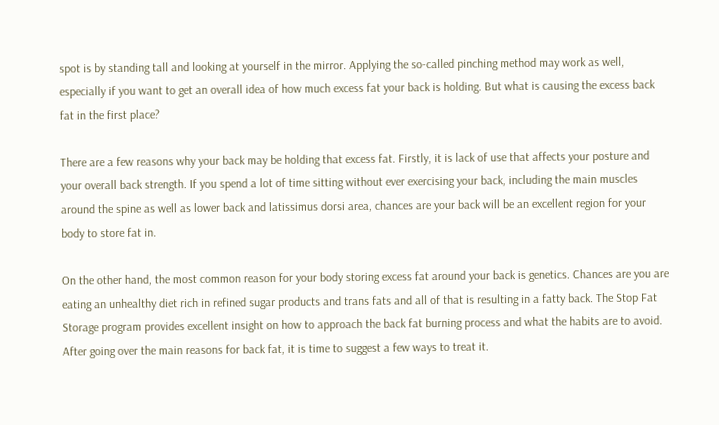spot is by standing tall and looking at yourself in the mirror. Applying the so-called pinching method may work as well, especially if you want to get an overall idea of how much excess fat your back is holding. But what is causing the excess back fat in the first place?

There are a few reasons why your back may be holding that excess fat. Firstly, it is lack of use that affects your posture and your overall back strength. If you spend a lot of time sitting without ever exercising your back, including the main muscles around the spine as well as lower back and latissimus dorsi area, chances are your back will be an excellent region for your body to store fat in.

On the other hand, the most common reason for your body storing excess fat around your back is genetics. Chances are you are eating an unhealthy diet rich in refined sugar products and trans fats and all of that is resulting in a fatty back. The Stop Fat Storage program provides excellent insight on how to approach the back fat burning process and what the habits are to avoid. After going over the main reasons for back fat, it is time to suggest a few ways to treat it.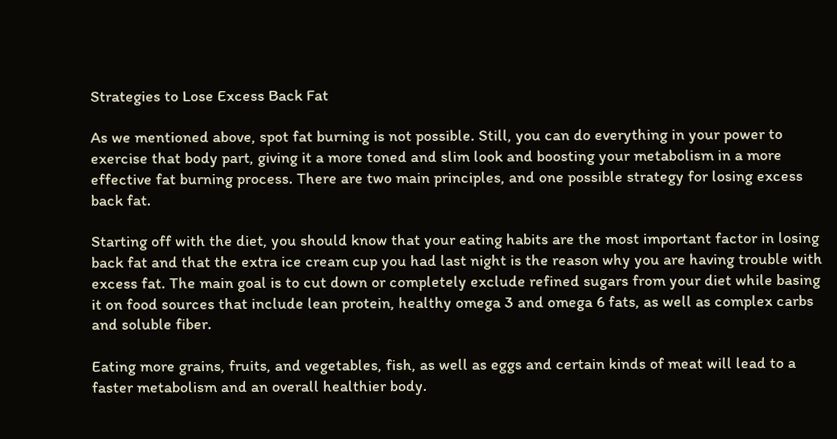Strategies to Lose Excess Back Fat

As we mentioned above, spot fat burning is not possible. Still, you can do everything in your power to exercise that body part, giving it a more toned and slim look and boosting your metabolism in a more effective fat burning process. There are two main principles, and one possible strategy for losing excess back fat.

Starting off with the diet, you should know that your eating habits are the most important factor in losing back fat and that the extra ice cream cup you had last night is the reason why you are having trouble with excess fat. The main goal is to cut down or completely exclude refined sugars from your diet while basing it on food sources that include lean protein, healthy omega 3 and omega 6 fats, as well as complex carbs and soluble fiber.

Eating more grains, fruits, and vegetables, fish, as well as eggs and certain kinds of meat will lead to a faster metabolism and an overall healthier body.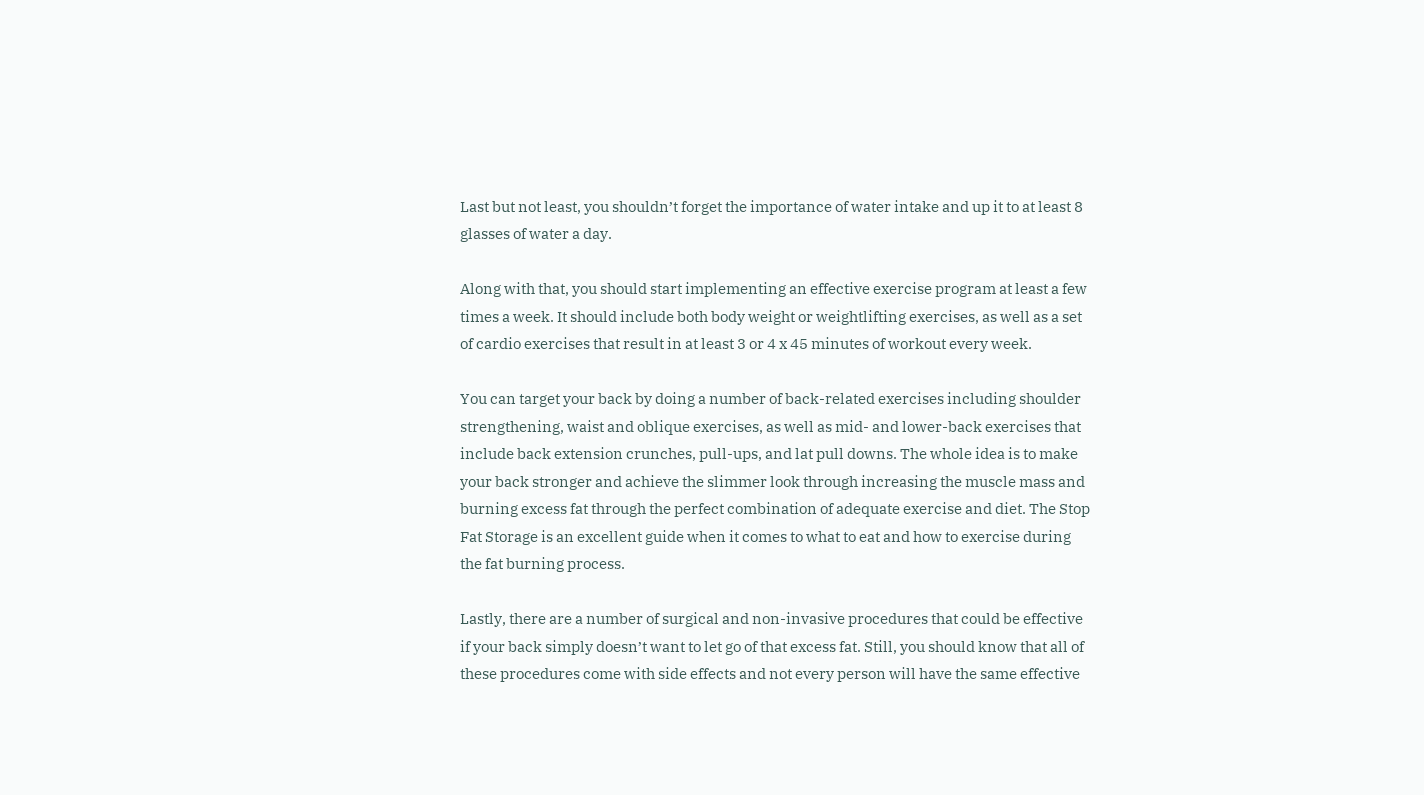Last but not least, you shouldn’t forget the importance of water intake and up it to at least 8 glasses of water a day.

Along with that, you should start implementing an effective exercise program at least a few times a week. It should include both body weight or weightlifting exercises, as well as a set of cardio exercises that result in at least 3 or 4 x 45 minutes of workout every week.

You can target your back by doing a number of back-related exercises including shoulder strengthening, waist and oblique exercises, as well as mid- and lower-back exercises that include back extension crunches, pull-ups, and lat pull downs. The whole idea is to make your back stronger and achieve the slimmer look through increasing the muscle mass and burning excess fat through the perfect combination of adequate exercise and diet. The Stop Fat Storage is an excellent guide when it comes to what to eat and how to exercise during the fat burning process.

Lastly, there are a number of surgical and non-invasive procedures that could be effective if your back simply doesn’t want to let go of that excess fat. Still, you should know that all of these procedures come with side effects and not every person will have the same effective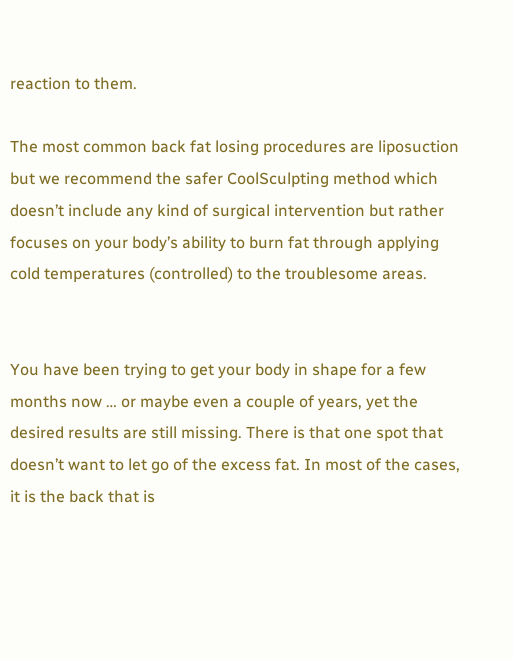reaction to them.

The most common back fat losing procedures are liposuction but we recommend the safer CoolSculpting method which doesn’t include any kind of surgical intervention but rather focuses on your body’s ability to burn fat through applying cold temperatures (controlled) to the troublesome areas.


You have been trying to get your body in shape for a few months now … or maybe even a couple of years, yet the desired results are still missing. There is that one spot that doesn’t want to let go of the excess fat. In most of the cases, it is the back that is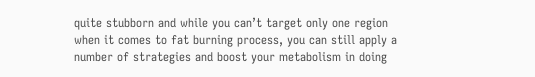quite stubborn and while you can’t target only one region when it comes to fat burning process, you can still apply a number of strategies and boost your metabolism in doing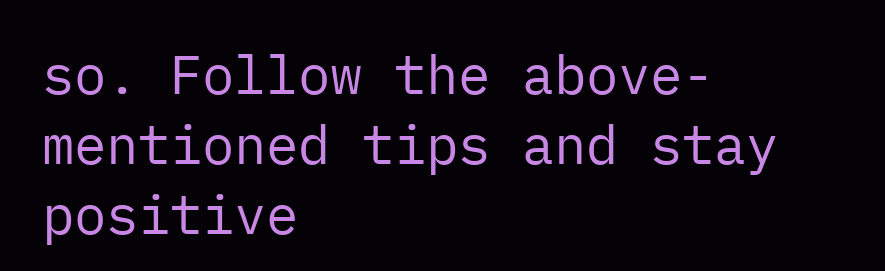so. Follow the above-mentioned tips and stay positive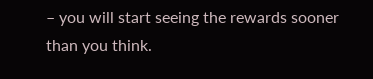– you will start seeing the rewards sooner than you think.